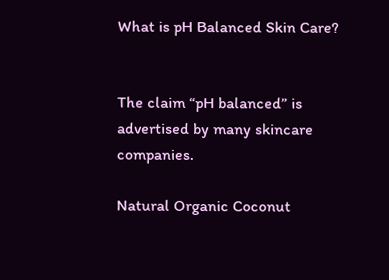What is pH Balanced Skin Care?


The claim “pH balanced” is advertised by many skincare companies.

Natural Organic Coconut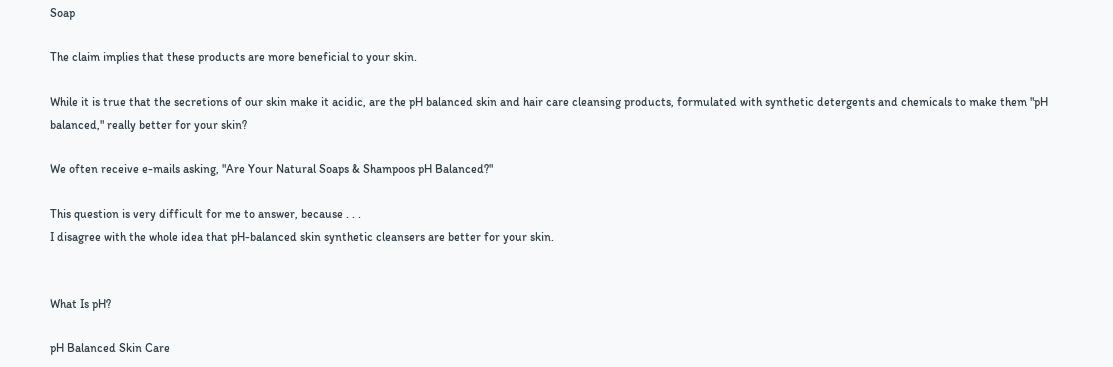Soap

The claim implies that these products are more beneficial to your skin.

While it is true that the secretions of our skin make it acidic, are the pH balanced skin and hair care cleansing products, formulated with synthetic detergents and chemicals to make them "pH balanced," really better for your skin?

We often receive e-mails asking, "Are Your Natural Soaps & Shampoos pH Balanced?"

This question is very difficult for me to answer, because . . .
I disagree with the whole idea that pH-balanced skin synthetic cleansers are better for your skin.


What Is pH?

pH Balanced Skin Care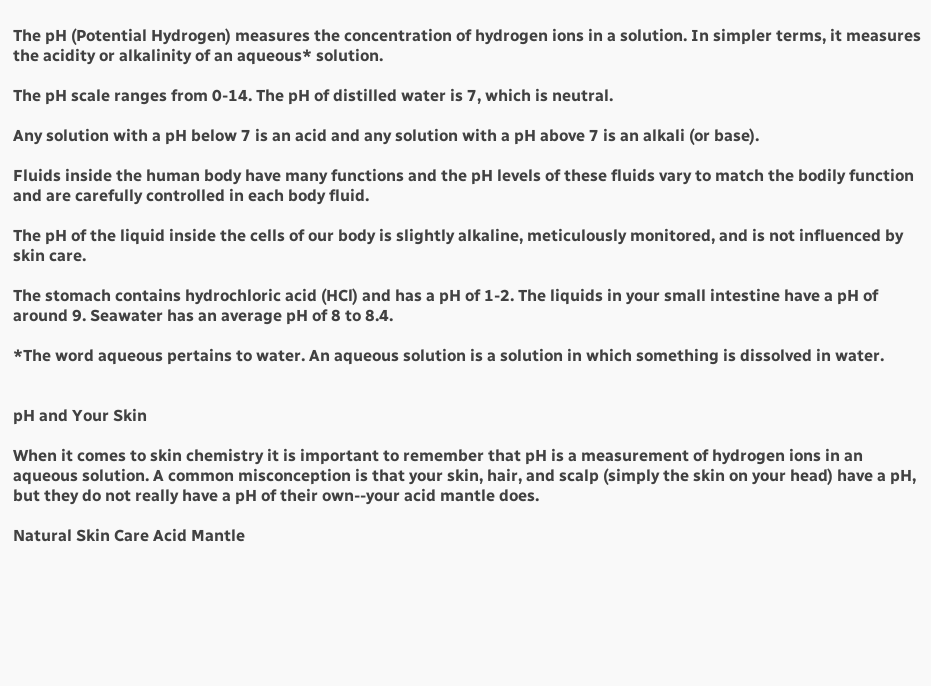The pH (Potential Hydrogen) measures the concentration of hydrogen ions in a solution. In simpler terms, it measures the acidity or alkalinity of an aqueous* solution.

The pH scale ranges from 0-14. The pH of distilled water is 7, which is neutral.

Any solution with a pH below 7 is an acid and any solution with a pH above 7 is an alkali (or base).

Fluids inside the human body have many functions and the pH levels of these fluids vary to match the bodily function and are carefully controlled in each body fluid.

The pH of the liquid inside the cells of our body is slightly alkaline, meticulously monitored, and is not influenced by skin care.

The stomach contains hydrochloric acid (HCl) and has a pH of 1-2. The liquids in your small intestine have a pH of around 9. Seawater has an average pH of 8 to 8.4.

*The word aqueous pertains to water. An aqueous solution is a solution in which something is dissolved in water.


pH and Your Skin

When it comes to skin chemistry it is important to remember that pH is a measurement of hydrogen ions in an aqueous solution. A common misconception is that your skin, hair, and scalp (simply the skin on your head) have a pH, but they do not really have a pH of their own--your acid mantle does.

Natural Skin Care Acid Mantle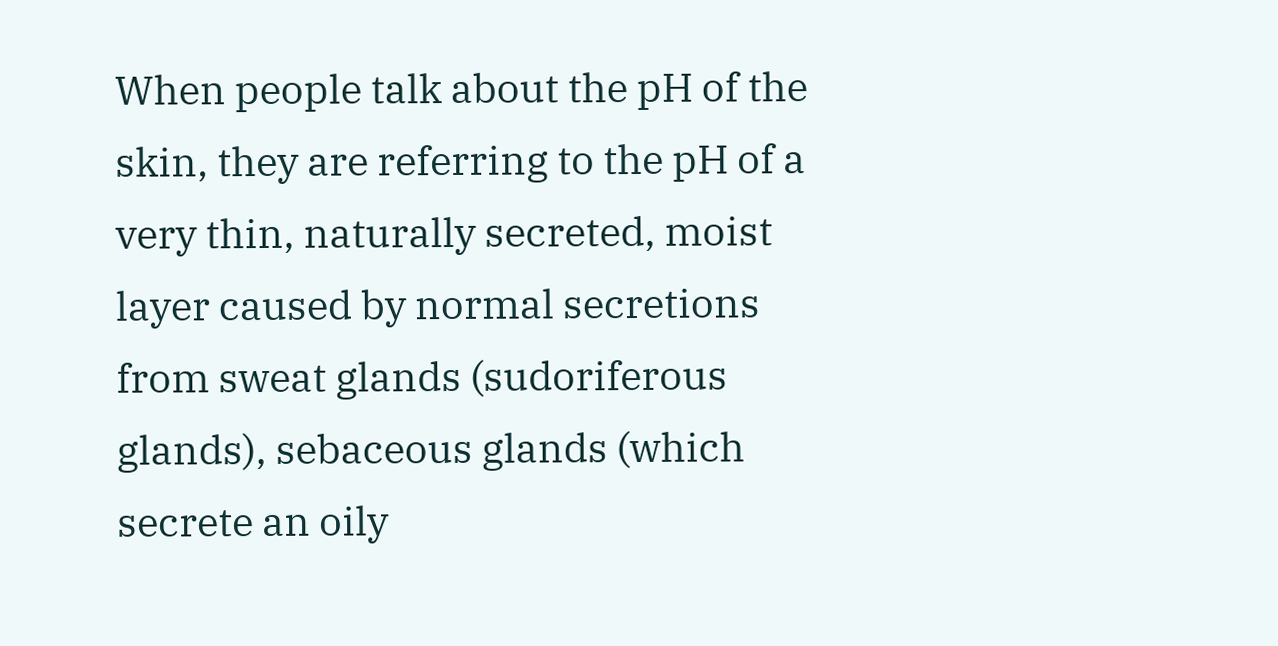When people talk about the pH of the skin, they are referring to the pH of a very thin, naturally secreted, moist layer caused by normal secretions from sweat glands (sudoriferous glands), sebaceous glands (which secrete an oily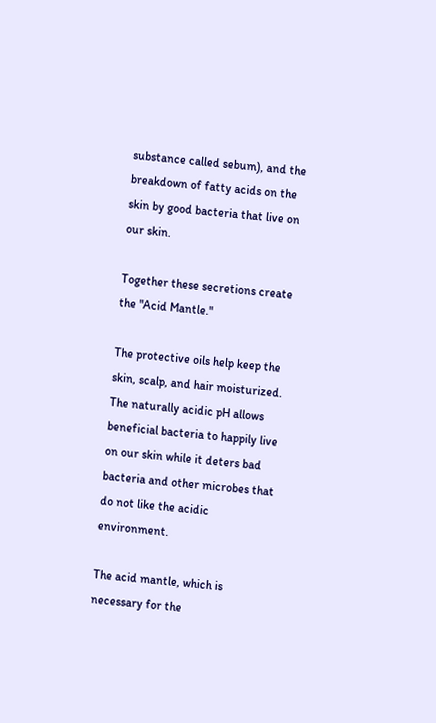substance called sebum), and the breakdown of fatty acids on the skin by good bacteria that live on our skin.

Together these secretions create the "Acid Mantle."

The protective oils help keep the skin, scalp, and hair moisturized. The naturally acidic pH allows beneficial bacteria to happily live on our skin while it deters bad bacteria and other microbes that do not like the acidic environment.

The acid mantle, which is necessary for the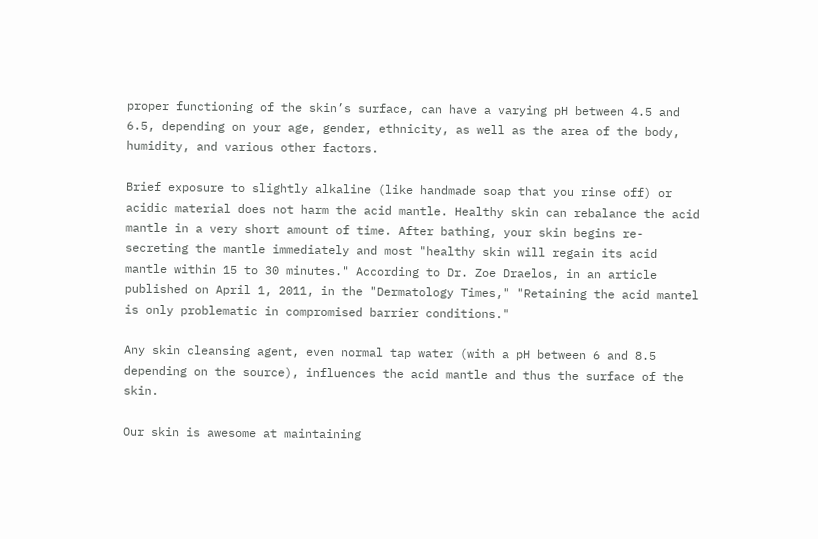proper functioning of the skin’s surface, can have a varying pH between 4.5 and 6.5, depending on your age, gender, ethnicity, as well as the area of the body, humidity, and various other factors.

Brief exposure to slightly alkaline (like handmade soap that you rinse off) or acidic material does not harm the acid mantle. Healthy skin can rebalance the acid mantle in a very short amount of time. After bathing, your skin begins re-secreting the mantle immediately and most "healthy skin will regain its acid mantle within 15 to 30 minutes." According to Dr. Zoe Draelos, in an article published on April 1, 2011, in the "Dermatology Times," "Retaining the acid mantel is only problematic in compromised barrier conditions."

Any skin cleansing agent, even normal tap water (with a pH between 6 and 8.5 depending on the source), influences the acid mantle and thus the surface of the skin.

Our skin is awesome at maintaining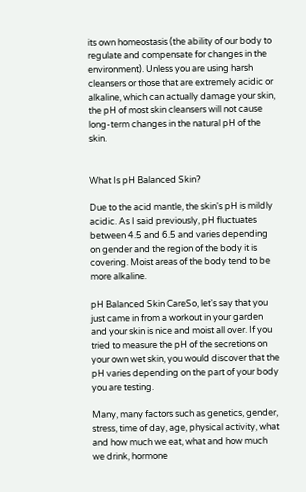its own homeostasis (the ability of our body to regulate and compensate for changes in the environment). Unless you are using harsh cleansers or those that are extremely acidic or alkaline, which can actually damage your skin, the pH of most skin cleansers will not cause long-term changes in the natural pH of the skin.


What Is pH Balanced Skin?

Due to the acid mantle, the skin's pH is mildly acidic. As I said previously, pH fluctuates between 4.5 and 6.5 and varies depending on gender and the region of the body it is covering. Moist areas of the body tend to be more alkaline.

pH Balanced Skin CareSo, let's say that you just came in from a workout in your garden and your skin is nice and moist all over. If you tried to measure the pH of the secretions on your own wet skin, you would discover that the pH varies depending on the part of your body you are testing.

Many, many factors such as genetics, gender, stress, time of day, age, physical activity, what and how much we eat, what and how much we drink, hormone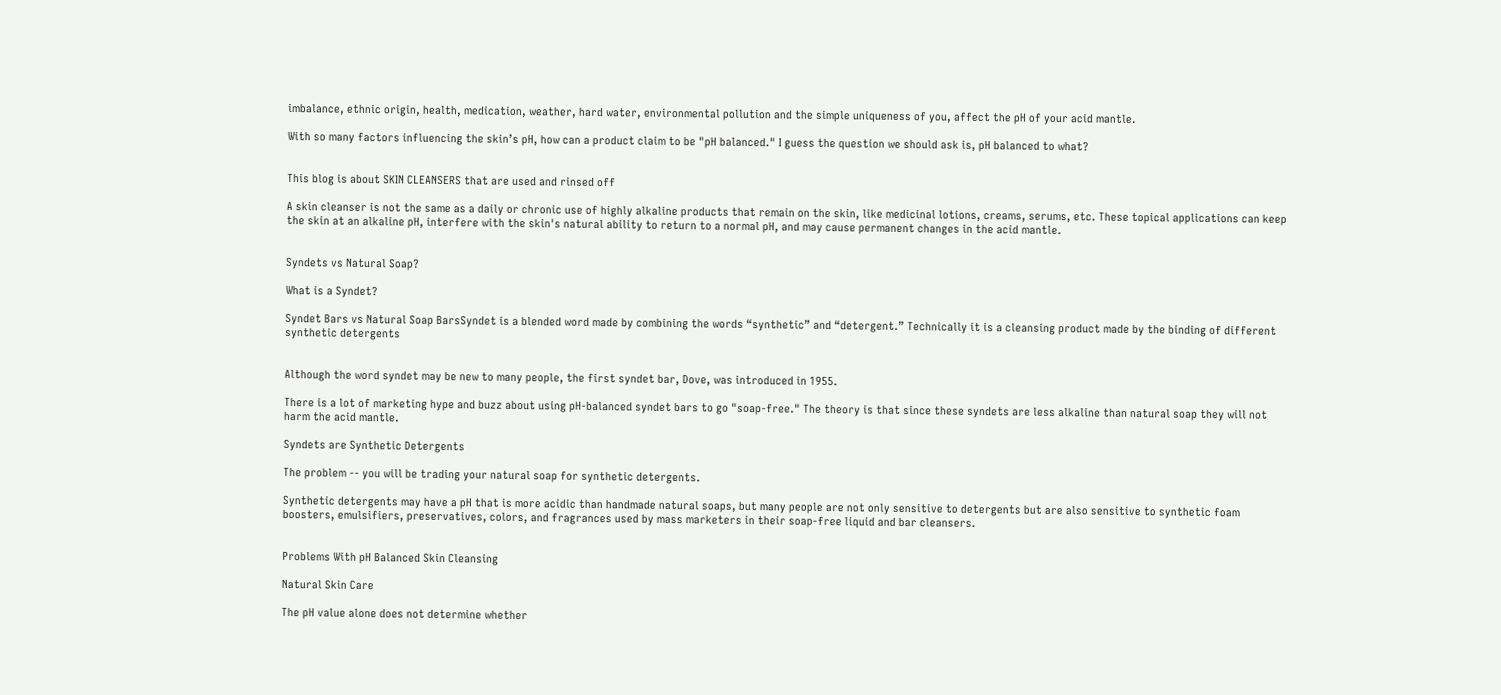imbalance, ethnic origin, health, medication, weather, hard water, environmental pollution and the simple uniqueness of you, affect the pH of your acid mantle.

With so many factors influencing the skin’s pH, how can a product claim to be "pH balanced." I guess the question we should ask is, pH balanced to what?


This blog is about SKIN CLEANSERS that are used and rinsed off

A skin cleanser is not the same as a daily or chronic use of highly alkaline products that remain on the skin, like medicinal lotions, creams, serums, etc. These topical applications can keep the skin at an alkaline pH, interfere with the skin's natural ability to return to a normal pH, and may cause permanent changes in the acid mantle.


Syndets vs Natural Soap?

What is a Syndet?

Syndet Bars vs Natural Soap BarsSyndet is a blended word made by combining the words “synthetic” and “detergent.” Technically it is a cleansing product made by the binding of different synthetic detergents


Although the word syndet may be new to many people, the first syndet bar, Dove, was introduced in 1955.

There is a lot of marketing hype and buzz about using pH-balanced syndet bars to go "soap-free." The theory is that since these syndets are less alkaline than natural soap they will not harm the acid mantle.

Syndets are Synthetic Detergents

The problem -- you will be trading your natural soap for synthetic detergents.

Synthetic detergents may have a pH that is more acidic than handmade natural soaps, but many people are not only sensitive to detergents but are also sensitive to synthetic foam boosters, emulsifiers, preservatives, colors, and fragrances used by mass marketers in their soap-free liquid and bar cleansers.


Problems With pH Balanced Skin Cleansing

Natural Skin Care

The pH value alone does not determine whether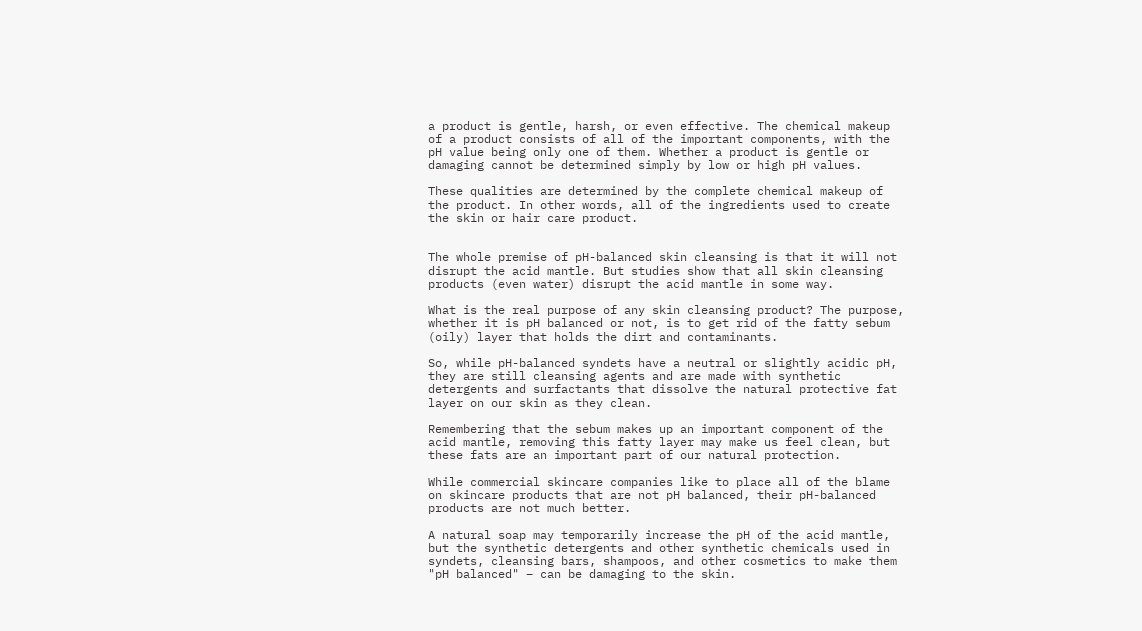a product is gentle, harsh, or even effective. The chemical makeup of a product consists of all of the important components, with the pH value being only one of them. Whether a product is gentle or damaging cannot be determined simply by low or high pH values.

These qualities are determined by the complete chemical makeup of the product. In other words, all of the ingredients used to create the skin or hair care product.


The whole premise of pH-balanced skin cleansing is that it will not disrupt the acid mantle. But studies show that all skin cleansing products (even water) disrupt the acid mantle in some way.

What is the real purpose of any skin cleansing product? The purpose, whether it is pH balanced or not, is to get rid of the fatty sebum (oily) layer that holds the dirt and contaminants.

So, while pH-balanced syndets have a neutral or slightly acidic pH, they are still cleansing agents and are made with synthetic detergents and surfactants that dissolve the natural protective fat layer on our skin as they clean.

Remembering that the sebum makes up an important component of the acid mantle, removing this fatty layer may make us feel clean, but these fats are an important part of our natural protection.

While commercial skincare companies like to place all of the blame on skincare products that are not pH balanced, their pH-balanced products are not much better.

A natural soap may temporarily increase the pH of the acid mantle, but the synthetic detergents and other synthetic chemicals used in syndets, cleansing bars, shampoos, and other cosmetics to make them "pH balanced" – can be damaging to the skin.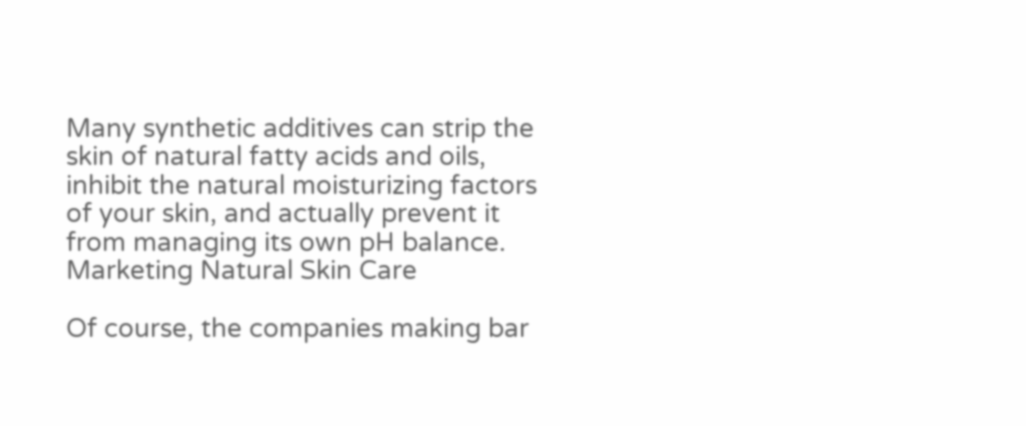Many synthetic additives can strip the skin of natural fatty acids and oils, inhibit the natural moisturizing factors of your skin, and actually prevent it from managing its own pH balance. Marketing Natural Skin Care

Of course, the companies making bar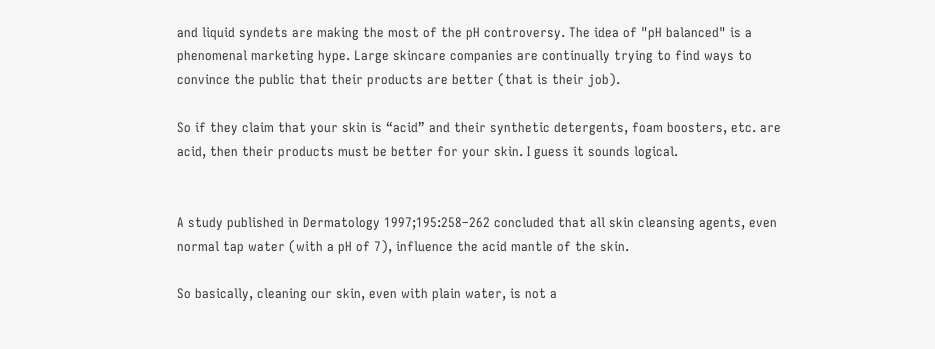and liquid syndets are making the most of the pH controversy. The idea of "pH balanced" is a phenomenal marketing hype. Large skincare companies are continually trying to find ways to convince the public that their products are better (that is their job).

So if they claim that your skin is “acid” and their synthetic detergents, foam boosters, etc. are acid, then their products must be better for your skin. I guess it sounds logical.


A study published in Dermatology 1997;195:258–262 concluded that all skin cleansing agents, even normal tap water (with a pH of 7), influence the acid mantle of the skin.

So basically, cleaning our skin, even with plain water, is not a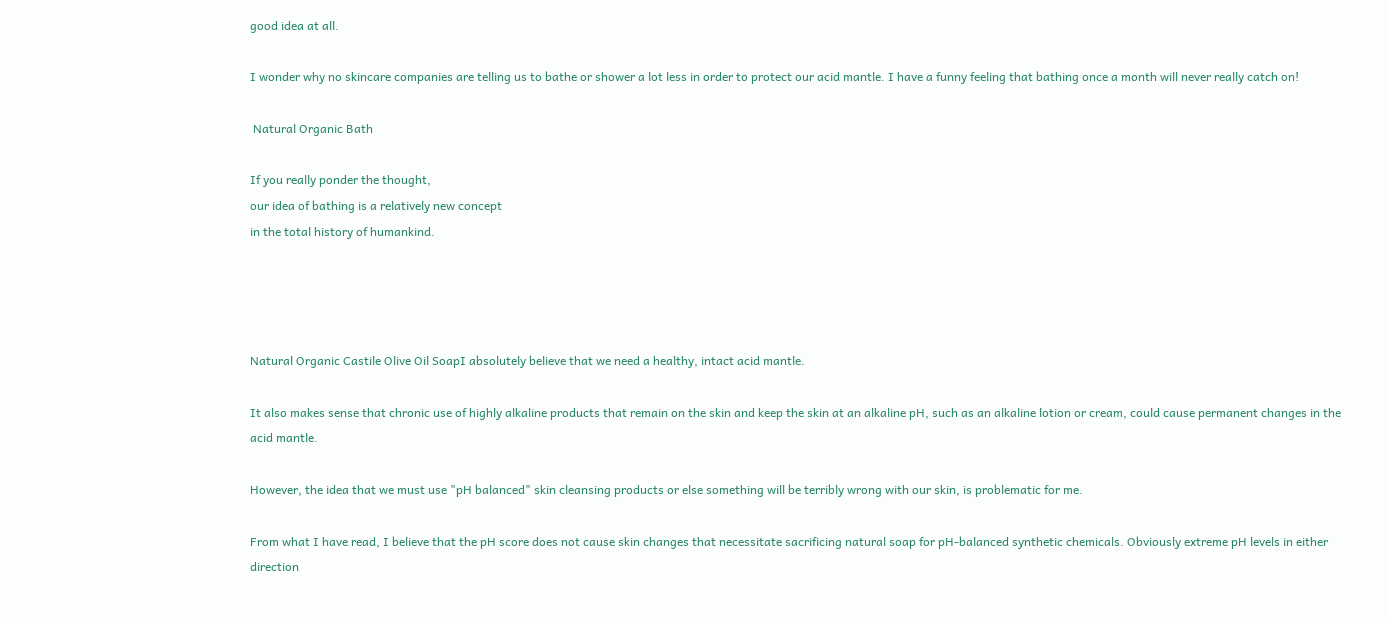good idea at all.

I wonder why no skincare companies are telling us to bathe or shower a lot less in order to protect our acid mantle. I have a funny feeling that bathing once a month will never really catch on!

 Natural Organic Bath

If you really ponder the thought,
our idea of bathing is a relatively new concept
in the total history of humankind.




Natural Organic Castile Olive Oil SoapI absolutely believe that we need a healthy, intact acid mantle.

It also makes sense that chronic use of highly alkaline products that remain on the skin and keep the skin at an alkaline pH, such as an alkaline lotion or cream, could cause permanent changes in the acid mantle.

However, the idea that we must use "pH balanced" skin cleansing products or else something will be terribly wrong with our skin, is problematic for me.

From what I have read, I believe that the pH score does not cause skin changes that necessitate sacrificing natural soap for pH-balanced synthetic chemicals. Obviously extreme pH levels in either direction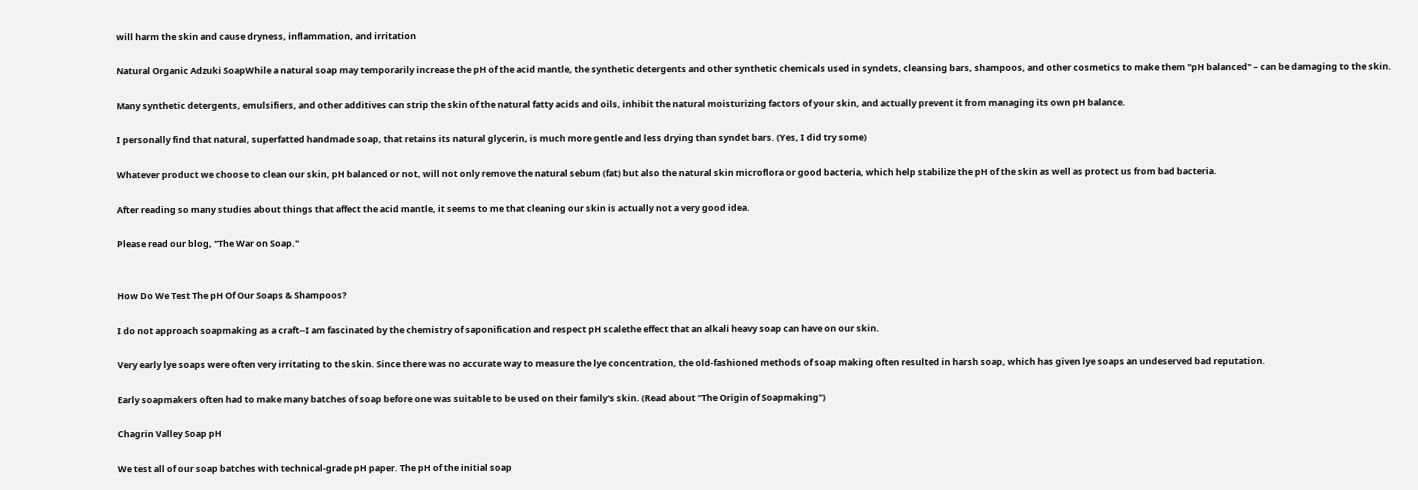will harm the skin and cause dryness, inflammation, and irritation

Natural Organic Adzuki SoapWhile a natural soap may temporarily increase the pH of the acid mantle, the synthetic detergents and other synthetic chemicals used in syndets, cleansing bars, shampoos, and other cosmetics to make them "pH balanced" – can be damaging to the skin.

Many synthetic detergents, emulsifiers, and other additives can strip the skin of the natural fatty acids and oils, inhibit the natural moisturizing factors of your skin, and actually prevent it from managing its own pH balance.

I personally find that natural, superfatted handmade soap, that retains its natural glycerin, is much more gentle and less drying than syndet bars. (Yes, I did try some)

Whatever product we choose to clean our skin, pH balanced or not, will not only remove the natural sebum (fat) but also the natural skin microflora or good bacteria, which help stabilize the pH of the skin as well as protect us from bad bacteria.

After reading so many studies about things that affect the acid mantle, it seems to me that cleaning our skin is actually not a very good idea.

Please read our blog, "The War on Soap."


How Do We Test The pH Of Our Soaps & Shampoos?

I do not approach soapmaking as a craft--I am fascinated by the chemistry of saponification and respect pH scalethe effect that an alkali heavy soap can have on our skin.

Very early lye soaps were often very irritating to the skin. Since there was no accurate way to measure the lye concentration, the old-fashioned methods of soap making often resulted in harsh soap, which has given lye soaps an undeserved bad reputation.

Early soapmakers often had to make many batches of soap before one was suitable to be used on their family's skin. (Read about "The Origin of Soapmaking")

Chagrin Valley Soap pH

We test all of our soap batches with technical-grade pH paper. The pH of the initial soap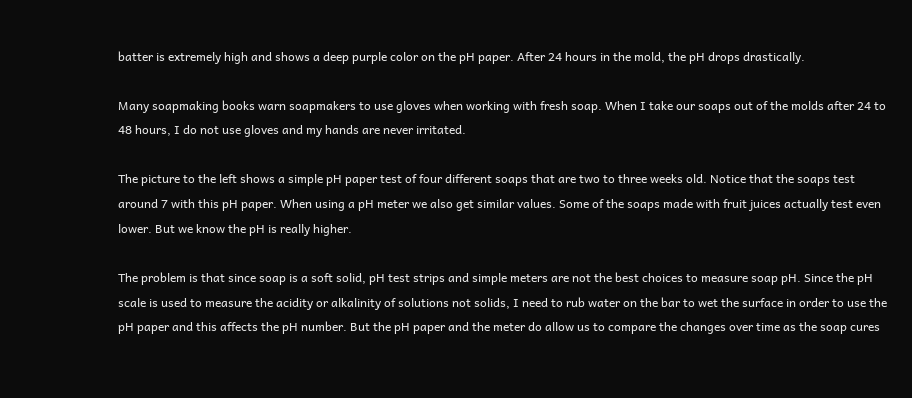batter is extremely high and shows a deep purple color on the pH paper. After 24 hours in the mold, the pH drops drastically.

Many soapmaking books warn soapmakers to use gloves when working with fresh soap. When I take our soaps out of the molds after 24 to 48 hours, I do not use gloves and my hands are never irritated.

The picture to the left shows a simple pH paper test of four different soaps that are two to three weeks old. Notice that the soaps test around 7 with this pH paper. When using a pH meter we also get similar values. Some of the soaps made with fruit juices actually test even lower. But we know the pH is really higher.

The problem is that since soap is a soft solid, pH test strips and simple meters are not the best choices to measure soap pH. Since the pH scale is used to measure the acidity or alkalinity of solutions not solids, I need to rub water on the bar to wet the surface in order to use the pH paper and this affects the pH number. But the pH paper and the meter do allow us to compare the changes over time as the soap cures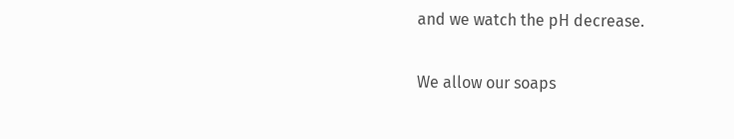and we watch the pH decrease.

We allow our soaps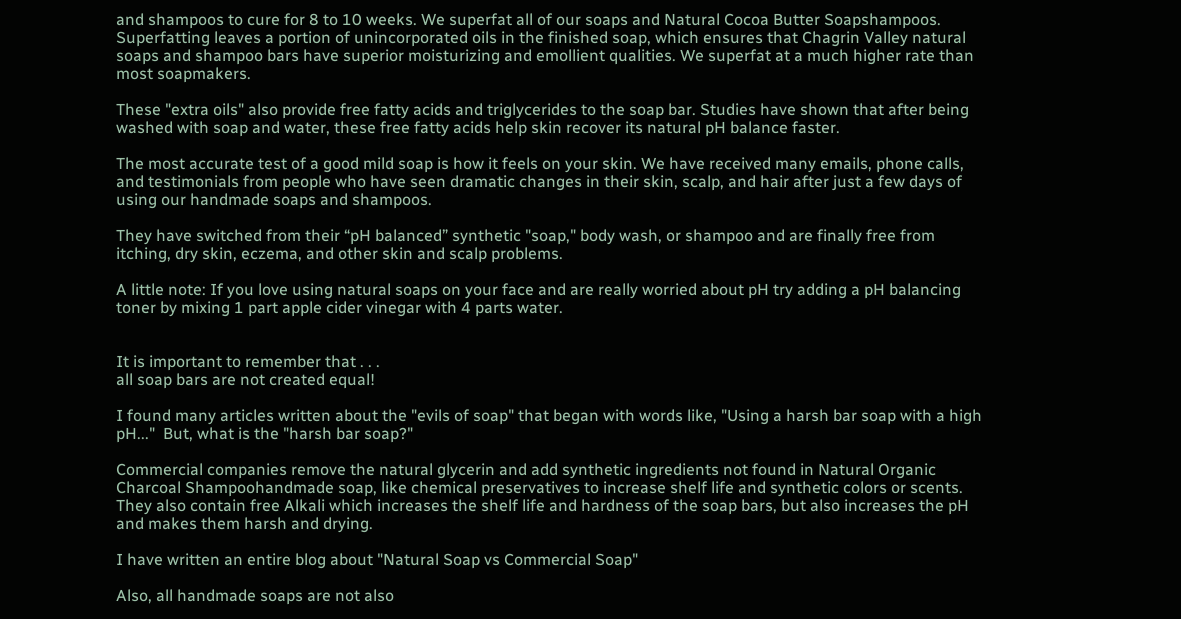and shampoos to cure for 8 to 10 weeks. We superfat all of our soaps and Natural Cocoa Butter Soapshampoos. Superfatting leaves a portion of unincorporated oils in the finished soap, which ensures that Chagrin Valley natural soaps and shampoo bars have superior moisturizing and emollient qualities. We superfat at a much higher rate than most soapmakers.

These "extra oils" also provide free fatty acids and triglycerides to the soap bar. Studies have shown that after being washed with soap and water, these free fatty acids help skin recover its natural pH balance faster.

The most accurate test of a good mild soap is how it feels on your skin. We have received many emails, phone calls, and testimonials from people who have seen dramatic changes in their skin, scalp, and hair after just a few days of using our handmade soaps and shampoos.

They have switched from their “pH balanced” synthetic "soap," body wash, or shampoo and are finally free from itching, dry skin, eczema, and other skin and scalp problems.

A little note: If you love using natural soaps on your face and are really worried about pH try adding a pH balancing toner by mixing 1 part apple cider vinegar with 4 parts water.


It is important to remember that . . .
all soap bars are not created equal!

I found many articles written about the "evils of soap" that began with words like, "Using a harsh bar soap with a high pH..."  But, what is the "harsh bar soap?"

Commercial companies remove the natural glycerin and add synthetic ingredients not found in Natural Organic Charcoal Shampoohandmade soap, like chemical preservatives to increase shelf life and synthetic colors or scents. They also contain free Alkali which increases the shelf life and hardness of the soap bars, but also increases the pH and makes them harsh and drying.

I have written an entire blog about "Natural Soap vs Commercial Soap"

Also, all handmade soaps are not also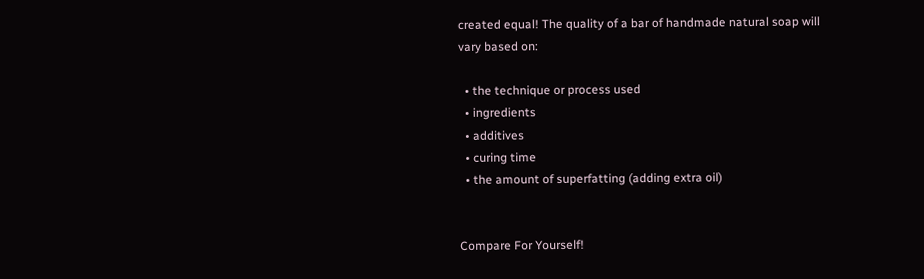created equal! The quality of a bar of handmade natural soap will vary based on:

  • the technique or process used
  • ingredients
  • additives
  • curing time
  • the amount of superfatting (adding extra oil)


Compare For Yourself!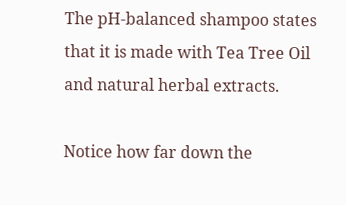The pH-balanced shampoo states that it is made with Tea Tree Oil and natural herbal extracts.

Notice how far down the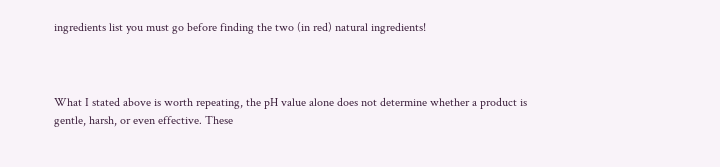ingredients list you must go before finding the two (in red) natural ingredients!



What I stated above is worth repeating, the pH value alone does not determine whether a product is gentle, harsh, or even effective. These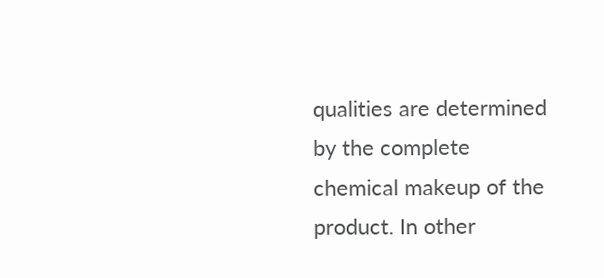qualities are determined by the complete chemical makeup of the product. In other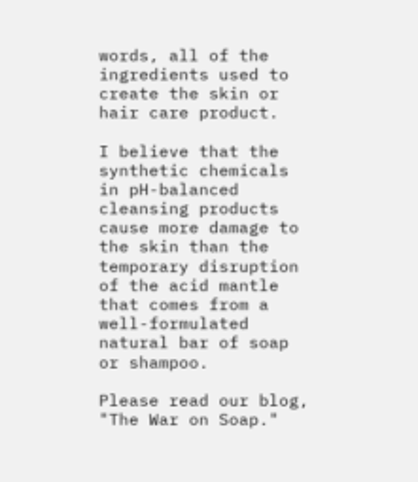words, all of the ingredients used to create the skin or hair care product.

I believe that the synthetic chemicals in pH-balanced cleansing products cause more damage to the skin than the temporary disruption of the acid mantle that comes from a well-formulated natural bar of soap or shampoo.

Please read our blog, "The War on Soap."